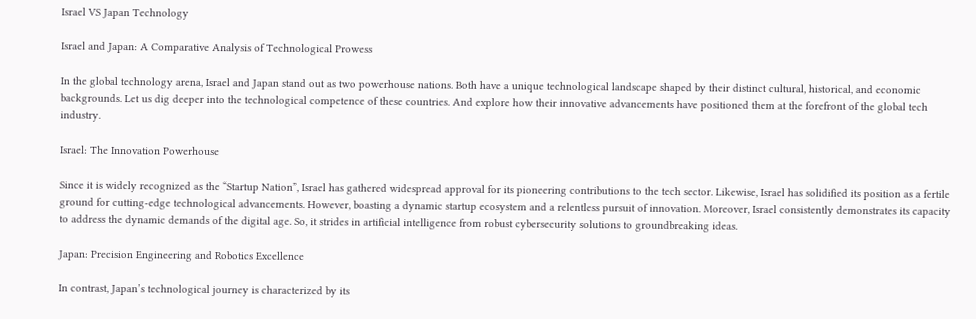Israel VS Japan Technology

Israel and Japan: A Comparative Analysis of Technological Prowess

In the global technology arena, Israel and Japan stand out as two powerhouse nations. Both have a unique technological landscape shaped by their distinct cultural, historical, and economic backgrounds. Let us dig deeper into the technological competence of these countries. And explore how their innovative advancements have positioned them at the forefront of the global tech industry.

Israel: The Innovation Powerhouse

Since it is widely recognized as the “Startup Nation”, Israel has gathered widespread approval for its pioneering contributions to the tech sector. Likewise, Israel has solidified its position as a fertile ground for cutting-edge technological advancements. However, boasting a dynamic startup ecosystem and a relentless pursuit of innovation. Moreover, Israel consistently demonstrates its capacity to address the dynamic demands of the digital age. So, it strides in artificial intelligence from robust cybersecurity solutions to groundbreaking ideas.

Japan: Precision Engineering and Robotics Excellence

In contrast, Japan’s technological journey is characterized by its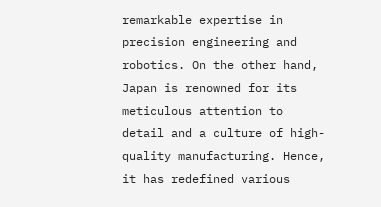remarkable expertise in precision engineering and robotics. On the other hand, Japan is renowned for its meticulous attention to detail and a culture of high-quality manufacturing. Hence, it has redefined various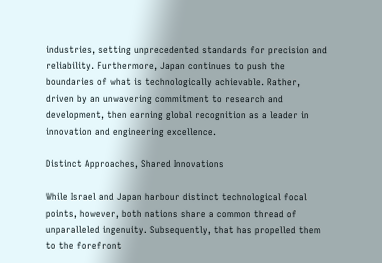industries, setting unprecedented standards for precision and reliability. Furthermore, Japan continues to push the boundaries of what is technologically achievable. Rather, driven by an unwavering commitment to research and development, then earning global recognition as a leader in innovation and engineering excellence.

Distinct Approaches, Shared Innovations

While Israel and Japan harbour distinct technological focal points, however, both nations share a common thread of unparalleled ingenuity. Subsequently, that has propelled them to the forefront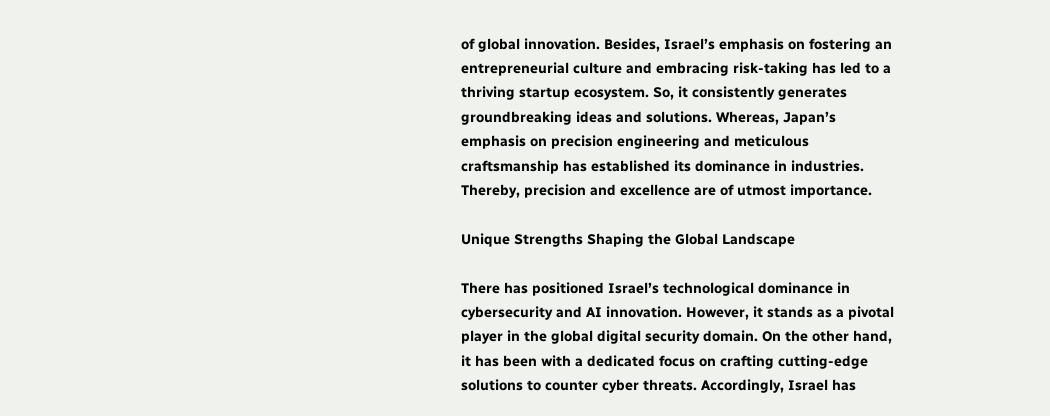of global innovation. Besides, Israel’s emphasis on fostering an entrepreneurial culture and embracing risk-taking has led to a thriving startup ecosystem. So, it consistently generates groundbreaking ideas and solutions. Whereas, Japan’s emphasis on precision engineering and meticulous craftsmanship has established its dominance in industries. Thereby, precision and excellence are of utmost importance.

Unique Strengths Shaping the Global Landscape

There has positioned Israel’s technological dominance in cybersecurity and AI innovation. However, it stands as a pivotal player in the global digital security domain. On the other hand, it has been with a dedicated focus on crafting cutting-edge solutions to counter cyber threats. Accordingly, Israel has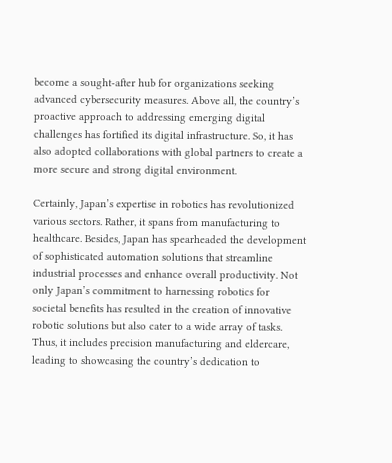become a sought-after hub for organizations seeking advanced cybersecurity measures. Above all, the country’s proactive approach to addressing emerging digital challenges has fortified its digital infrastructure. So, it has also adopted collaborations with global partners to create a more secure and strong digital environment.

Certainly, Japan’s expertise in robotics has revolutionized various sectors. Rather, it spans from manufacturing to healthcare. Besides, Japan has spearheaded the development of sophisticated automation solutions that streamline industrial processes and enhance overall productivity. Not only Japan’s commitment to harnessing robotics for societal benefits has resulted in the creation of innovative robotic solutions but also cater to a wide array of tasks. Thus, it includes precision manufacturing and eldercare, leading to showcasing the country’s dedication to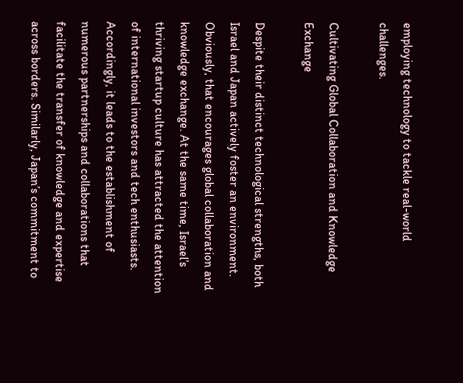employing technology to tackle real-world challenges.

Cultivating Global Collaboration and Knowledge Exchange

Despite their distinct technological strengths, both Israel and Japan actively foster an environment. Obviously, that encourages global collaboration and knowledge exchange. At the same time, Israel’s thriving startup culture has attracted the attention of international investors and tech enthusiasts. Accordingly, it leads to the establishment of numerous partnerships and collaborations that facilitate the transfer of knowledge and expertise across borders. Similarly, Japan’s commitment to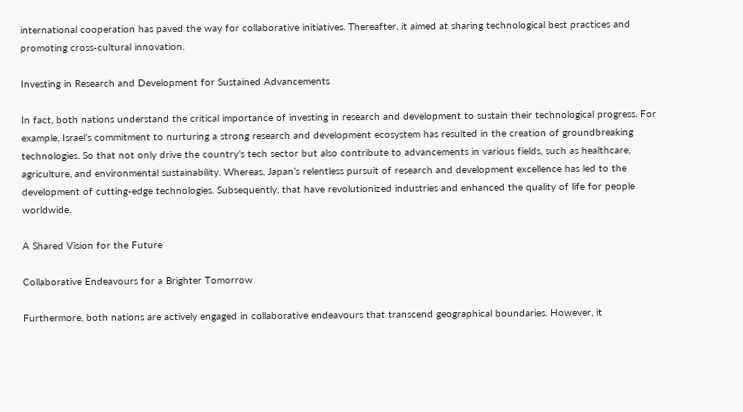international cooperation has paved the way for collaborative initiatives. Thereafter, it aimed at sharing technological best practices and promoting cross-cultural innovation.

Investing in Research and Development for Sustained Advancements

In fact, both nations understand the critical importance of investing in research and development to sustain their technological progress. For example, Israel’s commitment to nurturing a strong research and development ecosystem has resulted in the creation of groundbreaking technologies. So that not only drive the country’s tech sector but also contribute to advancements in various fields, such as healthcare, agriculture, and environmental sustainability. Whereas, Japan’s relentless pursuit of research and development excellence has led to the development of cutting-edge technologies. Subsequently, that have revolutionized industries and enhanced the quality of life for people worldwide.

A Shared Vision for the Future

Collaborative Endeavours for a Brighter Tomorrow

Furthermore, both nations are actively engaged in collaborative endeavours that transcend geographical boundaries. However, it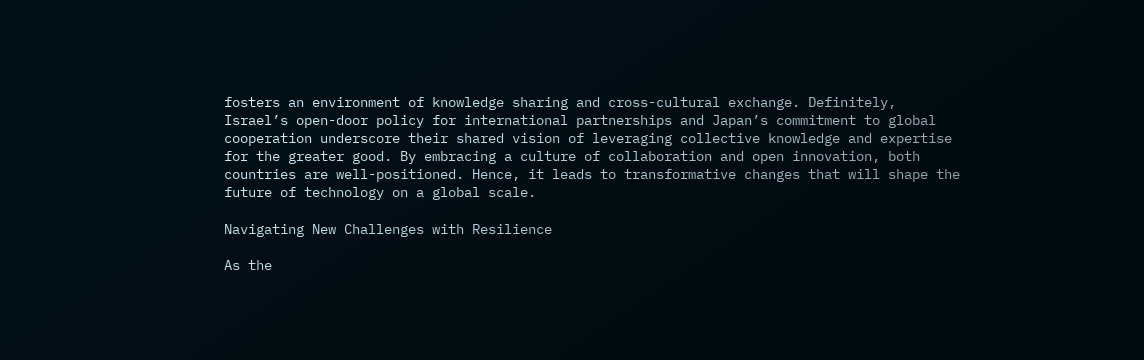fosters an environment of knowledge sharing and cross-cultural exchange. Definitely, Israel’s open-door policy for international partnerships and Japan’s commitment to global cooperation underscore their shared vision of leveraging collective knowledge and expertise for the greater good. By embracing a culture of collaboration and open innovation, both countries are well-positioned. Hence, it leads to transformative changes that will shape the future of technology on a global scale.

Navigating New Challenges with Resilience

As the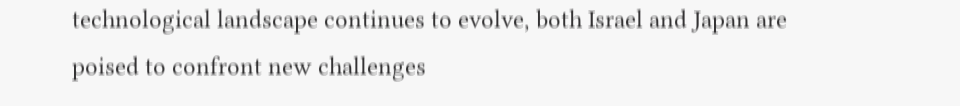technological landscape continues to evolve, both Israel and Japan are poised to confront new challenges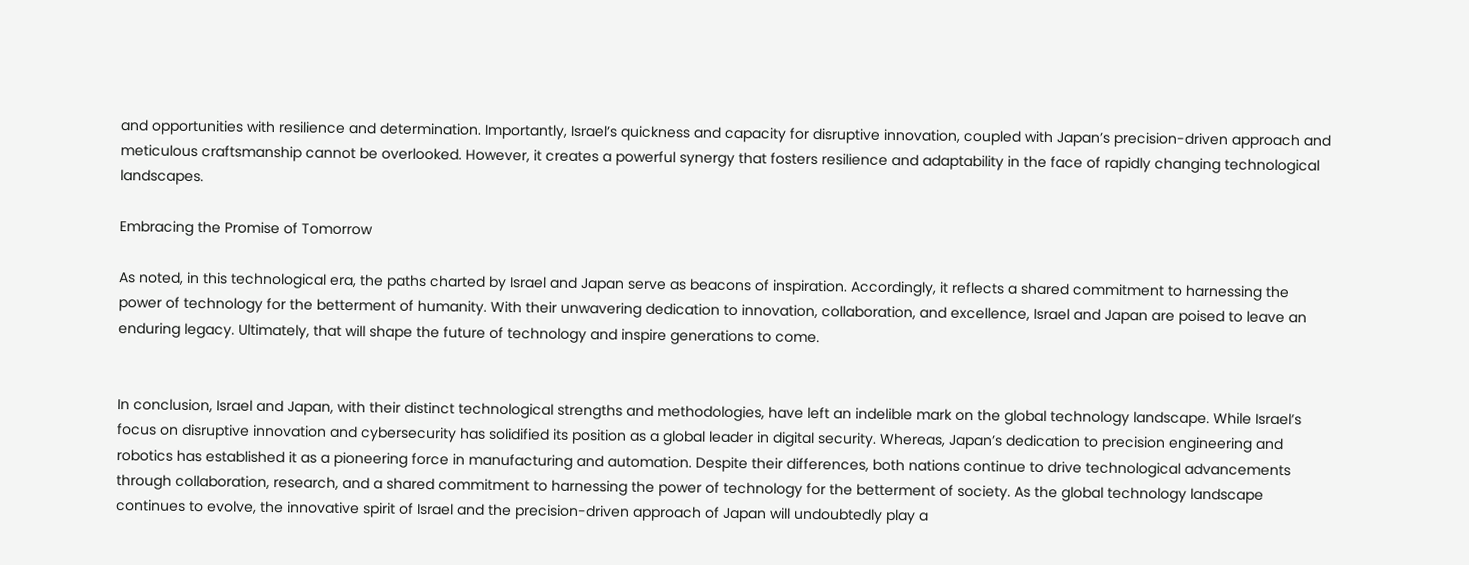and opportunities with resilience and determination. Importantly, Israel’s quickness and capacity for disruptive innovation, coupled with Japan’s precision-driven approach and meticulous craftsmanship cannot be overlooked. However, it creates a powerful synergy that fosters resilience and adaptability in the face of rapidly changing technological landscapes.

Embracing the Promise of Tomorrow

As noted, in this technological era, the paths charted by Israel and Japan serve as beacons of inspiration. Accordingly, it reflects a shared commitment to harnessing the power of technology for the betterment of humanity. With their unwavering dedication to innovation, collaboration, and excellence, Israel and Japan are poised to leave an enduring legacy. Ultimately, that will shape the future of technology and inspire generations to come.


In conclusion, Israel and Japan, with their distinct technological strengths and methodologies, have left an indelible mark on the global technology landscape. While Israel’s focus on disruptive innovation and cybersecurity has solidified its position as a global leader in digital security. Whereas, Japan’s dedication to precision engineering and robotics has established it as a pioneering force in manufacturing and automation. Despite their differences, both nations continue to drive technological advancements through collaboration, research, and a shared commitment to harnessing the power of technology for the betterment of society. As the global technology landscape continues to evolve, the innovative spirit of Israel and the precision-driven approach of Japan will undoubtedly play a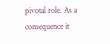pivotal role. As a consequence it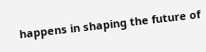happens in shaping the future of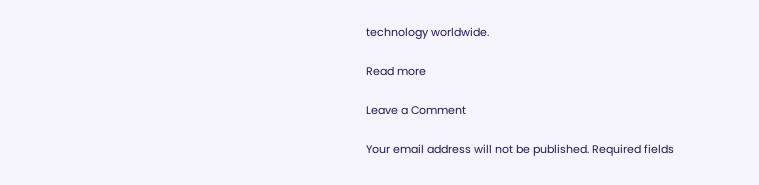technology worldwide.

Read more

Leave a Comment

Your email address will not be published. Required fields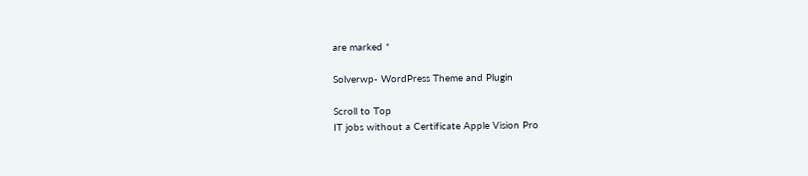are marked *

Solverwp- WordPress Theme and Plugin

Scroll to Top
IT jobs without a Certificate Apple Vision Pro